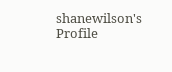shanewilson's Profile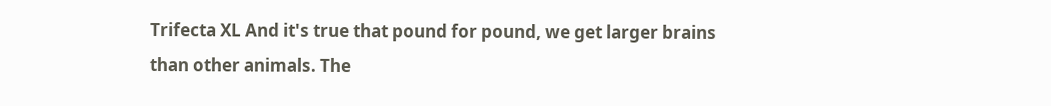Trifecta XL And it's true that pound for pound, we get larger brains than other animals. The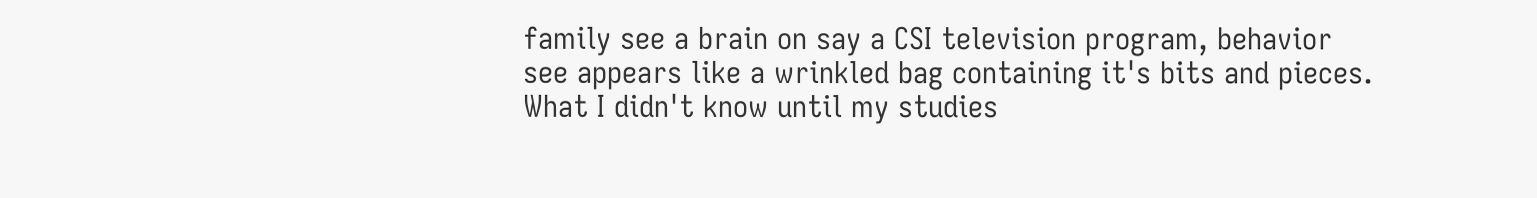family see a brain on say a CSI television program, behavior see appears like a wrinkled bag containing it's bits and pieces. What I didn't know until my studies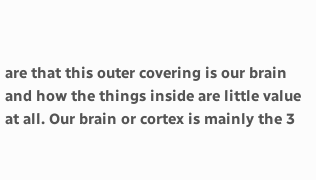are that this outer covering is our brain and how the things inside are little value at all. Our brain or cortex is mainly the 3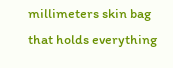millimeters skin bag that holds everything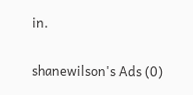in.


shanewilson's Ads (0)